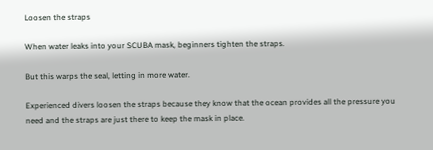Loosen the straps

When water leaks into your SCUBA mask, beginners tighten the straps.

But this warps the seal, letting in more water.

Experienced divers loosen the straps because they know that the ocean provides all the pressure you need and the straps are just there to keep the mask in place.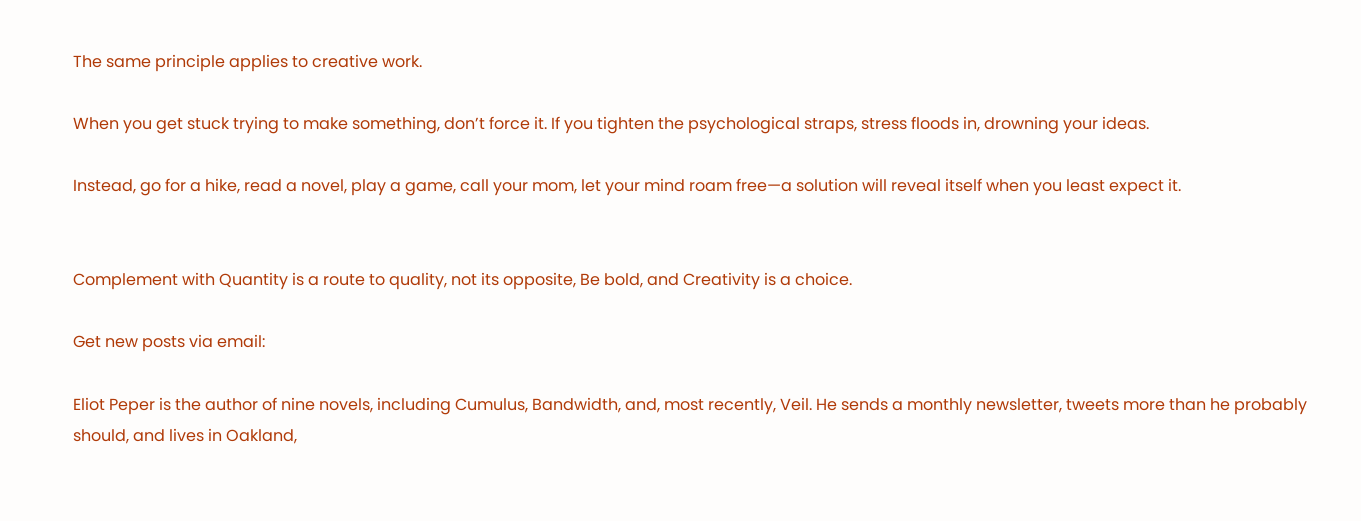The same principle applies to creative work.

When you get stuck trying to make something, don’t force it. If you tighten the psychological straps, stress floods in, drowning your ideas.

Instead, go for a hike, read a novel, play a game, call your mom, let your mind roam free—a solution will reveal itself when you least expect it.


Complement with Quantity is a route to quality, not its opposite, Be bold, and Creativity is a choice.

Get new posts via email:

Eliot Peper is the author of nine novels, including Cumulus, Bandwidth, and, most recently, Veil. He sends a monthly newsletter, tweets more than he probably should, and lives in Oakland,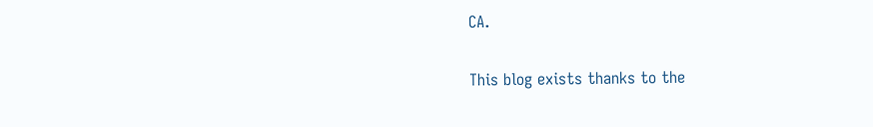CA.

This blog exists thanks to the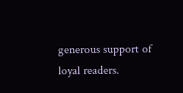generous support of loyal readers.